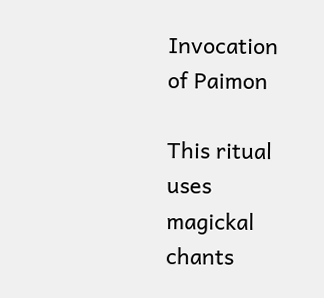Invocation of Paimon

This ritual uses magickal chants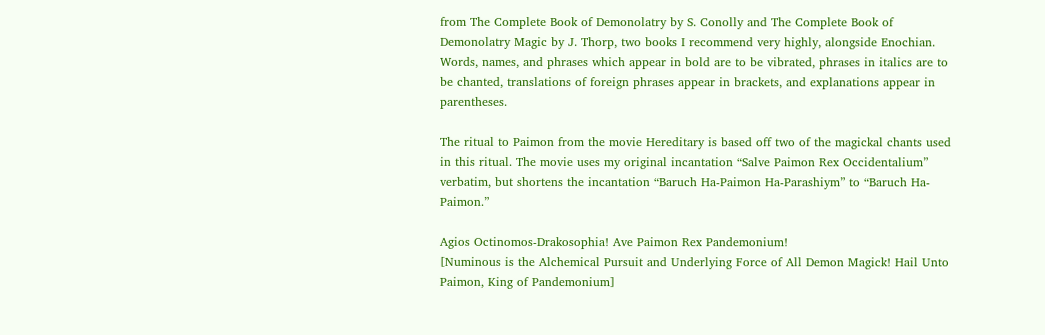from The Complete Book of Demonolatry by S. Conolly and The Complete Book of Demonolatry Magic by J. Thorp, two books I recommend very highly, alongside Enochian. Words, names, and phrases which appear in bold are to be vibrated, phrases in italics are to be chanted, translations of foreign phrases appear in brackets, and explanations appear in parentheses.

The ritual to Paimon from the movie Hereditary is based off two of the magickal chants used in this ritual. The movie uses my original incantation “Salve Paimon Rex Occidentalium” verbatim, but shortens the incantation “Baruch Ha-Paimon Ha-Parashiym” to “Baruch Ha-Paimon.”

Agios Octinomos-Drakosophia! Ave Paimon Rex Pandemonium!
[Numinous is the Alchemical Pursuit and Underlying Force of All Demon Magick! Hail Unto Paimon, King of Pandemonium]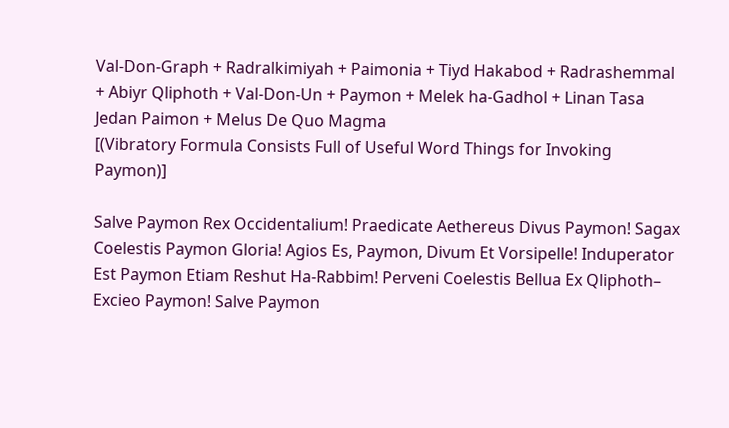Val-Don-Graph + Radralkimiyah + Paimonia + Tiyd Hakabod + Radrashemmal + Abiyr Qliphoth + Val-Don-Un + Paymon + Melek ha-Gadhol + Linan Tasa Jedan Paimon + Melus De Quo Magma
[(Vibratory Formula Consists Full of Useful Word Things for Invoking Paymon)]

Salve Paymon Rex Occidentalium! Praedicate Aethereus Divus Paymon! Sagax Coelestis Paymon Gloria! Agios Es, Paymon, Divum Et Vorsipelle! Induperator Est Paymon Etiam Reshut Ha-Rabbim! Perveni Coelestis Bellua Ex Qliphoth– Excieo Paymon! Salve Paymon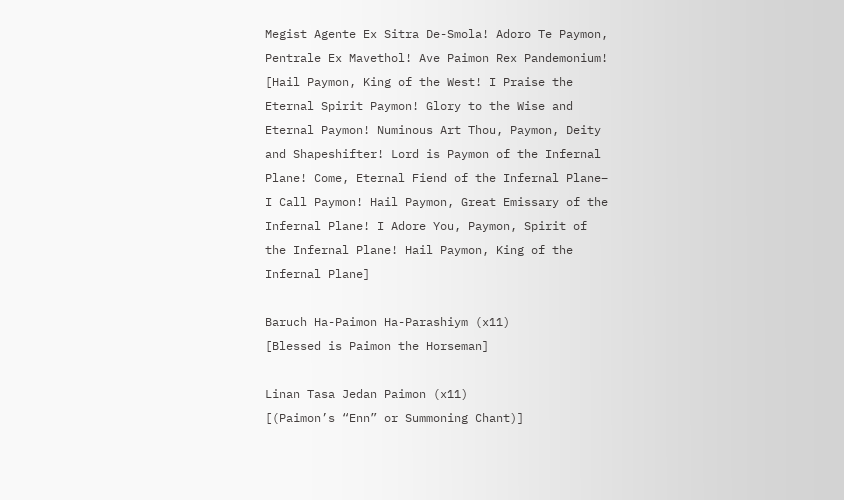Megist Agente Ex Sitra De-Smola! Adoro Te Paymon, Pentrale Ex Mavethol! Ave Paimon Rex Pandemonium!
[Hail Paymon, King of the West! I Praise the Eternal Spirit Paymon! Glory to the Wise and Eternal Paymon! Numinous Art Thou, Paymon, Deity and Shapeshifter! Lord is Paymon of the Infernal Plane! Come, Eternal Fiend of the Infernal Plane– I Call Paymon! Hail Paymon, Great Emissary of the Infernal Plane! I Adore You, Paymon, Spirit of the Infernal Plane! Hail Paymon, King of the Infernal Plane]

Baruch Ha-Paimon Ha-Parashiym (x11)
[Blessed is Paimon the Horseman]

Linan Tasa Jedan Paimon (x11)
[(Paimon’s “Enn” or Summoning Chant)]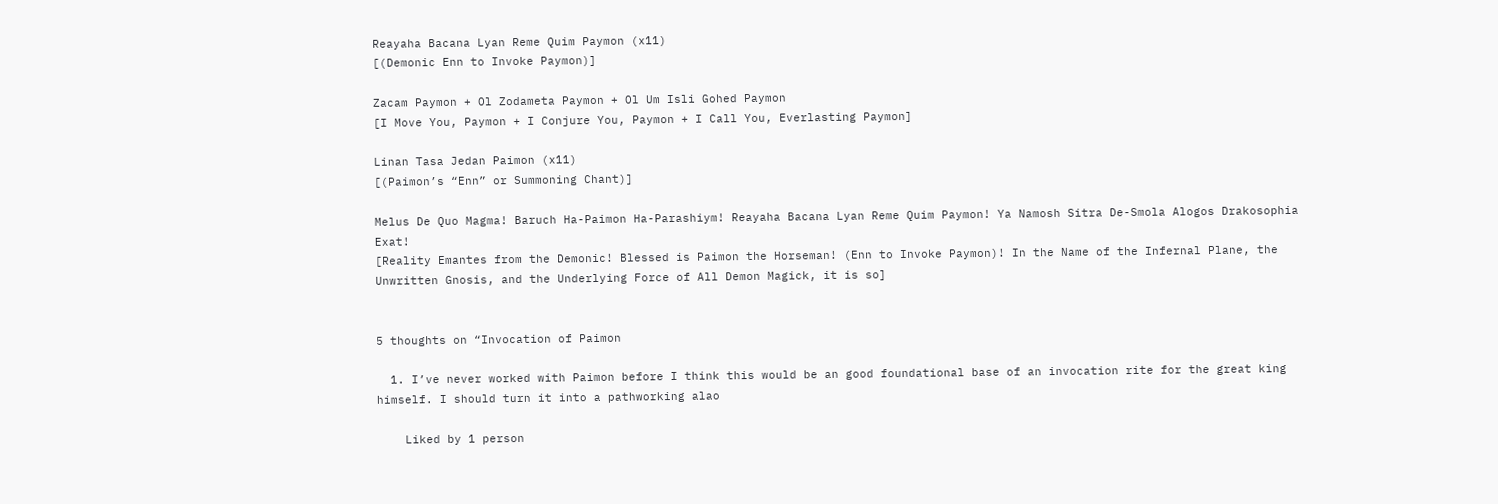Reayaha Bacana Lyan Reme Quim Paymon (x11)
[(Demonic Enn to Invoke Paymon)]

Zacam Paymon + Ol Zodameta Paymon + Ol Um Isli Gohed Paymon
[I Move You, Paymon + I Conjure You, Paymon + I Call You, Everlasting Paymon]

Linan Tasa Jedan Paimon (x11)
[(Paimon’s “Enn” or Summoning Chant)]

Melus De Quo Magma! Baruch Ha-Paimon Ha-Parashiym! Reayaha Bacana Lyan Reme Quim Paymon! Ya Namosh Sitra De-Smola Alogos Drakosophia Exat!
[Reality Emantes from the Demonic! Blessed is Paimon the Horseman! (Enn to Invoke Paymon)! In the Name of the Infernal Plane, the Unwritten Gnosis, and the Underlying Force of All Demon Magick, it is so]


5 thoughts on “Invocation of Paimon

  1. I’ve never worked with Paimon before I think this would be an good foundational base of an invocation rite for the great king himself. I should turn it into a pathworking alao

    Liked by 1 person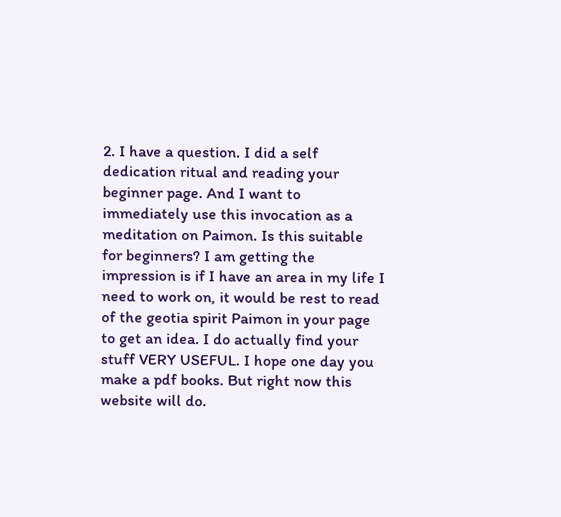2. I have a question. I did a self dedication ritual and reading your beginner page. And I want to immediately use this invocation as a meditation on Paimon. Is this suitable for beginners? I am getting the impression is if I have an area in my life I need to work on, it would be rest to read of the geotia spirit Paimon in your page to get an idea. I do actually find your stuff VERY USEFUL. I hope one day you make a pdf books. But right now this website will do.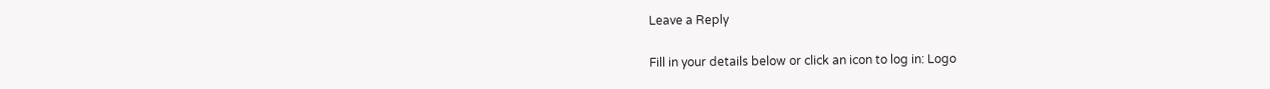Leave a Reply

Fill in your details below or click an icon to log in: Logo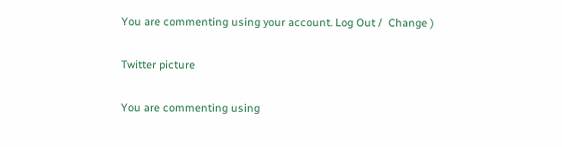You are commenting using your account. Log Out /  Change )

Twitter picture

You are commenting using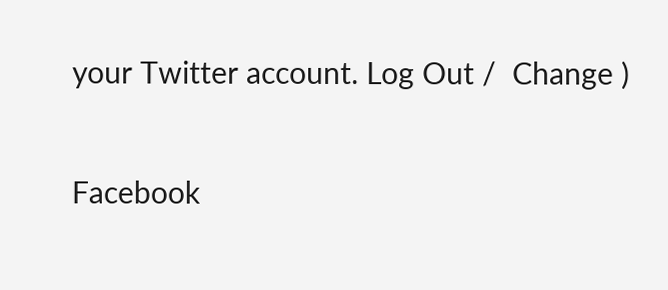your Twitter account. Log Out /  Change )

Facebook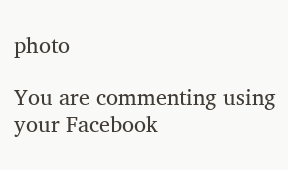photo

You are commenting using your Facebook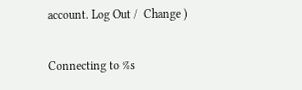account. Log Out /  Change )

Connecting to %s